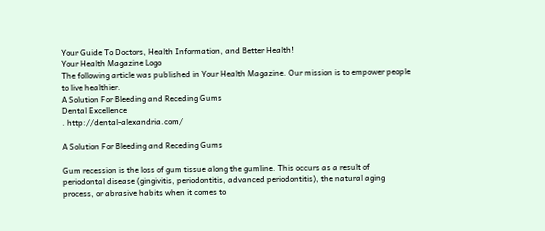Your Guide To Doctors, Health Information, and Better Health!
Your Health Magazine Logo
The following article was published in Your Health Magazine. Our mission is to empower people to live healthier.
A Solution For Bleeding and Receding Gums
Dental Excellence
. http://dental-alexandria.com/

A Solution For Bleeding and Receding Gums

Gum recession is the loss of gum tissue along the gumline. This occurs as a result of periodontal disease (gingivitis, periodontitis, advanced periodontitis), the natural aging process, or abrasive habits when it comes to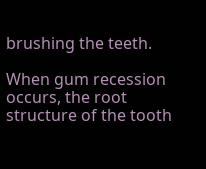brushing the teeth.

When gum recession occurs, the root structure of the tooth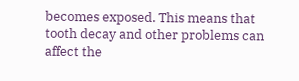becomes exposed. This means that tooth decay and other problems can affect the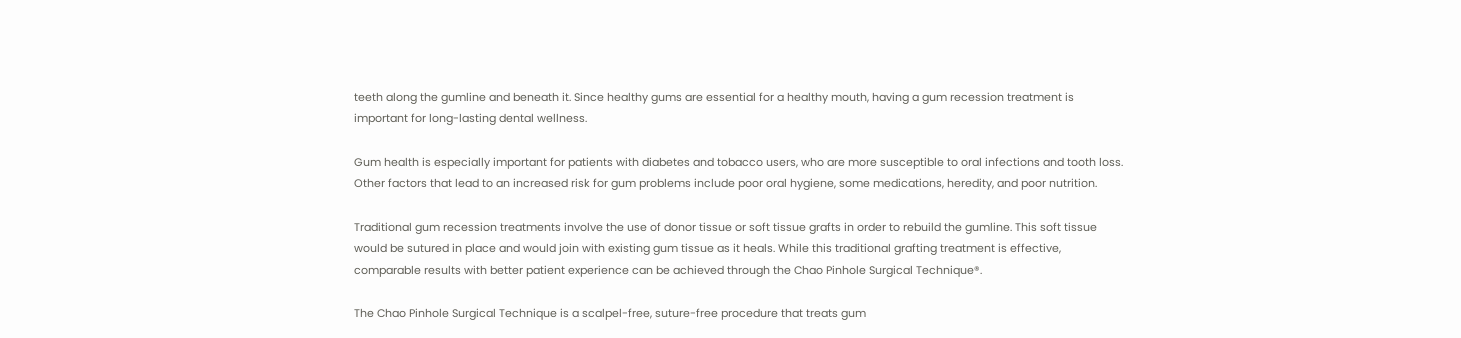teeth along the gumline and beneath it. Since healthy gums are essential for a healthy mouth, having a gum recession treatment is important for long-lasting dental wellness.

Gum health is especially important for patients with diabetes and tobacco users, who are more susceptible to oral infections and tooth loss. Other factors that lead to an increased risk for gum problems include poor oral hygiene, some medications, heredity, and poor nutrition.

Traditional gum recession treatments involve the use of donor tissue or soft tissue grafts in order to rebuild the gumline. This soft tissue would be sutured in place and would join with existing gum tissue as it heals. While this traditional grafting treatment is effective, comparable results with better patient experience can be achieved through the Chao Pinhole Surgical Technique®.

The Chao Pinhole Surgical Technique is a scalpel-free, suture-free procedure that treats gum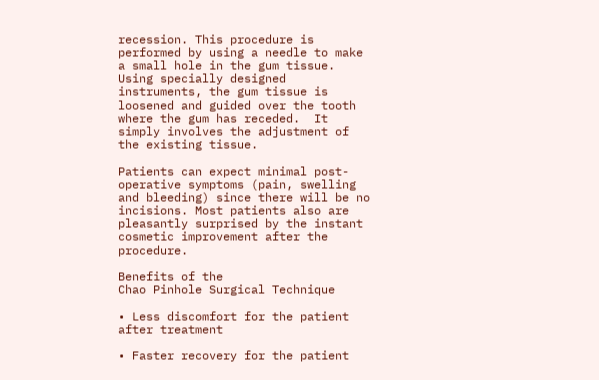recession. This procedure is performed by using a needle to make a small hole in the gum tissue. Using specially designed instruments, the gum tissue is loosened and guided over the tooth where the gum has receded.  It simply involves the adjustment of the existing tissue.

Patients can expect minimal post-operative symptoms (pain, swelling and bleeding) since there will be no incisions. Most patients also are pleasantly surprised by the instant cosmetic improvement after the procedure.

Benefits of the
Chao Pinhole Surgical Technique

• Less discomfort for the patient
after treatment

• Faster recovery for the patient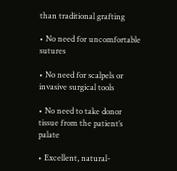than traditional grafting

• No need for uncomfortable sutures

• No need for scalpels or invasive surgical tools

• No need to take donor tissue from the patient’s palate

• Excellent, natural-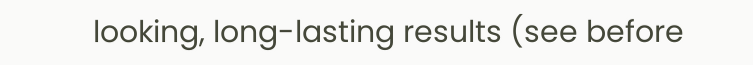looking, long-lasting results (see before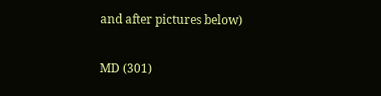and after pictures below)

MD (301)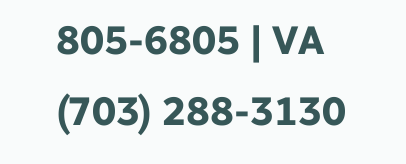805-6805 | VA (703) 288-3130